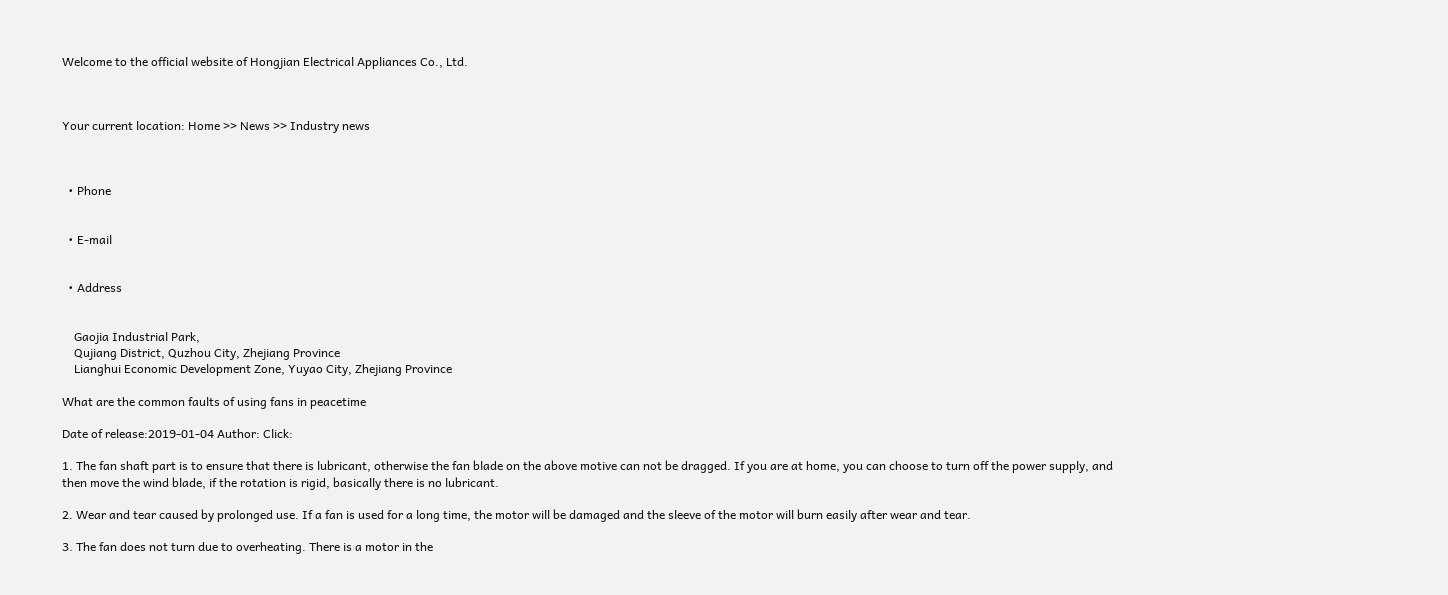Welcome to the official website of Hongjian Electrical Appliances Co., Ltd.



Your current location: Home >> News >> Industry news



  • Phone


  • E-mail


  • Address


    Gaojia Industrial Park,
    Qujiang District, Quzhou City, Zhejiang Province
    Lianghui Economic Development Zone, Yuyao City, Zhejiang Province

What are the common faults of using fans in peacetime

Date of release:2019-01-04 Author: Click:

1. The fan shaft part is to ensure that there is lubricant, otherwise the fan blade on the above motive can not be dragged. If you are at home, you can choose to turn off the power supply, and then move the wind blade, if the rotation is rigid, basically there is no lubricant.

2. Wear and tear caused by prolonged use. If a fan is used for a long time, the motor will be damaged and the sleeve of the motor will burn easily after wear and tear.

3. The fan does not turn due to overheating. There is a motor in the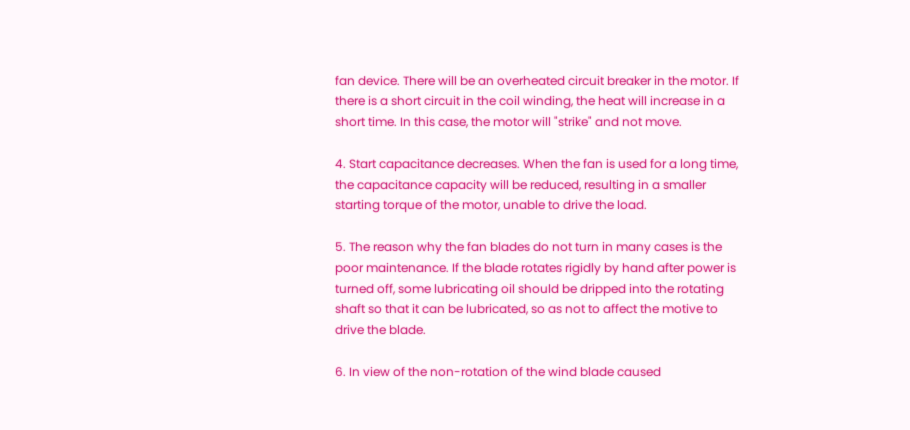fan device. There will be an overheated circuit breaker in the motor. If there is a short circuit in the coil winding, the heat will increase in a short time. In this case, the motor will "strike" and not move.

4. Start capacitance decreases. When the fan is used for a long time, the capacitance capacity will be reduced, resulting in a smaller starting torque of the motor, unable to drive the load.

5. The reason why the fan blades do not turn in many cases is the poor maintenance. If the blade rotates rigidly by hand after power is turned off, some lubricating oil should be dripped into the rotating shaft so that it can be lubricated, so as not to affect the motive to drive the blade.

6. In view of the non-rotation of the wind blade caused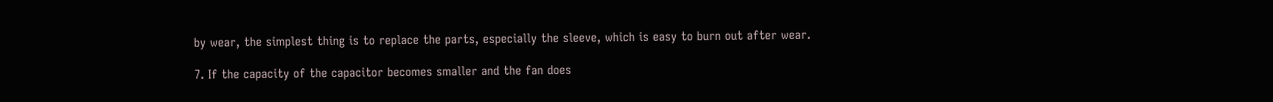by wear, the simplest thing is to replace the parts, especially the sleeve, which is easy to burn out after wear.

7. If the capacity of the capacitor becomes smaller and the fan does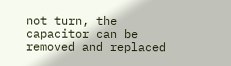not turn, the capacitor can be removed and replaced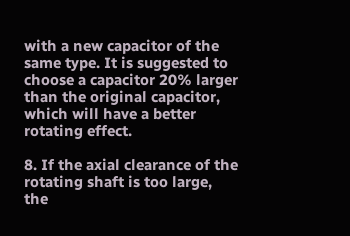with a new capacitor of the same type. It is suggested to choose a capacitor 20% larger than the original capacitor, which will have a better rotating effect.

8. If the axial clearance of the rotating shaft is too large, the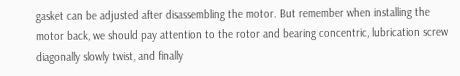gasket can be adjusted after disassembling the motor. But remember when installing the motor back, we should pay attention to the rotor and bearing concentric, lubrication screw diagonally slowly twist, and finally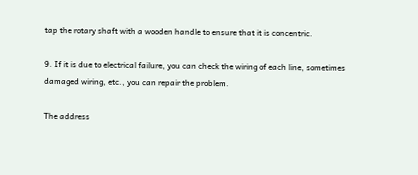tap the rotary shaft with a wooden handle to ensure that it is concentric.

9. If it is due to electrical failure, you can check the wiring of each line, sometimes damaged wiring, etc., you can repair the problem.

The address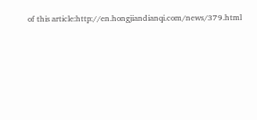of this article:http://en.hongjiandianqi.com/news/379.html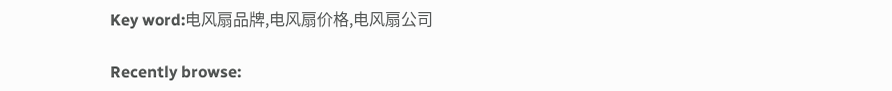Key word:电风扇品牌,电风扇价格,电风扇公司

Recently browse: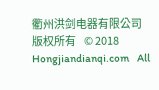衢州洪剑电器有限公司 版权所有    © 2018 Hongjiandianqi.com    All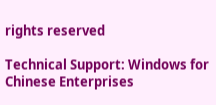rights reserved

Technical Support: Windows for Chinese Enterprises